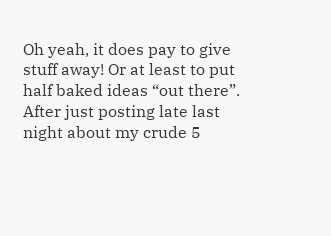Oh yeah, it does pay to give stuff away! Or at least to put half baked ideas “out there”. After just posting late last night about my crude 5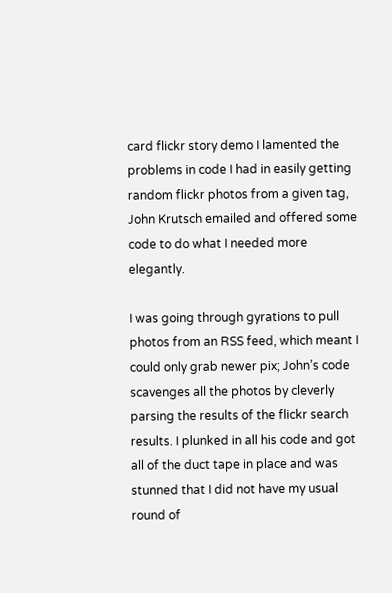card flickr story demo I lamented the problems in code I had in easily getting random flickr photos from a given tag, John Krutsch emailed and offered some code to do what I needed more elegantly.

I was going through gyrations to pull photos from an RSS feed, which meant I could only grab newer pix; John’s code scavenges all the photos by cleverly parsing the results of the flickr search results. I plunked in all his code and got all of the duct tape in place and was stunned that I did not have my usual round of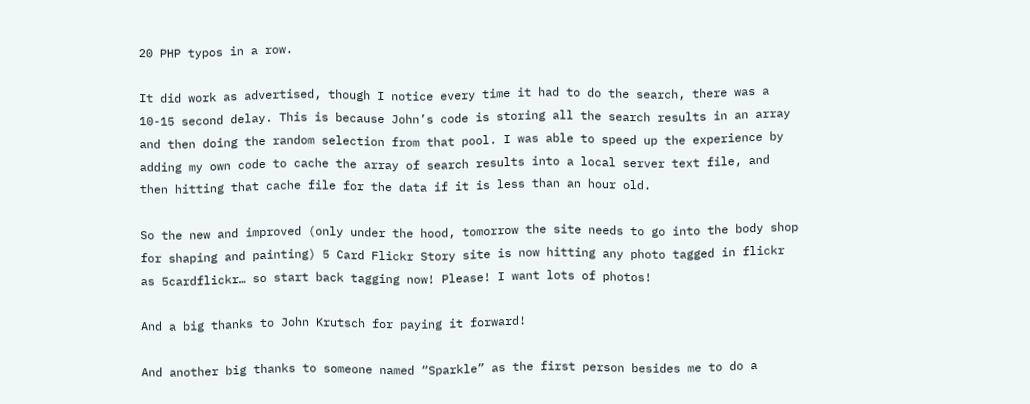20 PHP typos in a row.

It did work as advertised, though I notice every time it had to do the search, there was a 10-15 second delay. This is because John’s code is storing all the search results in an array and then doing the random selection from that pool. I was able to speed up the experience by adding my own code to cache the array of search results into a local server text file, and then hitting that cache file for the data if it is less than an hour old.

So the new and improved (only under the hood, tomorrow the site needs to go into the body shop for shaping and painting) 5 Card Flickr Story site is now hitting any photo tagged in flickr as 5cardflickr… so start back tagging now! Please! I want lots of photos!

And a big thanks to John Krutsch for paying it forward!

And another big thanks to someone named “Sparkle” as the first person besides me to do a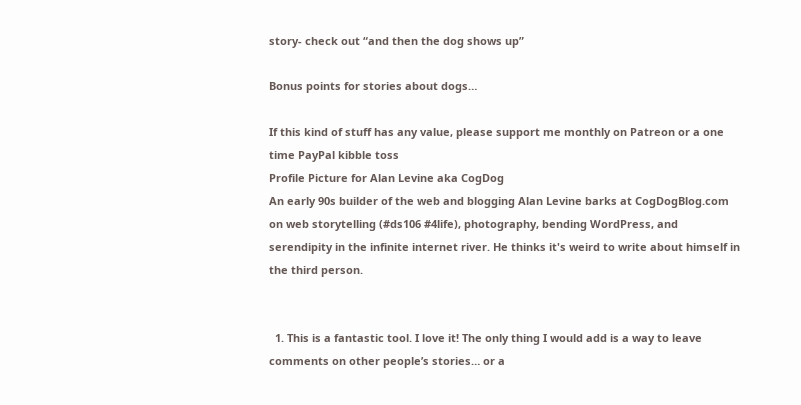story- check out “and then the dog shows up”

Bonus points for stories about dogs…

If this kind of stuff has any value, please support me monthly on Patreon or a one time PayPal kibble toss
Profile Picture for Alan Levine aka CogDog
An early 90s builder of the web and blogging Alan Levine barks at CogDogBlog.com on web storytelling (#ds106 #4life), photography, bending WordPress, and serendipity in the infinite internet river. He thinks it's weird to write about himself in the third person.


  1. This is a fantastic tool. I love it! The only thing I would add is a way to leave comments on other people’s stories… or a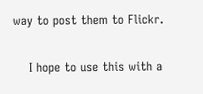way to post them to Flickr.

    I hope to use this with a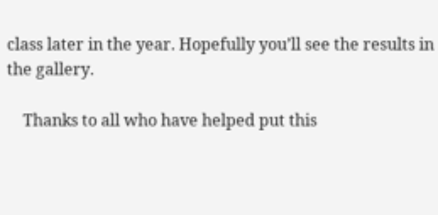class later in the year. Hopefully you’ll see the results in the gallery.

    Thanks to all who have helped put this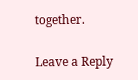together.

Leave a Reply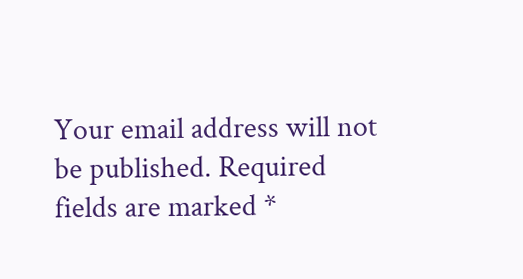Your email address will not be published. Required fields are marked *